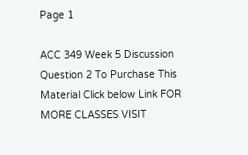Page 1

ACC 349 Week 5 Discussion Question 2 To Purchase This Material Click below Link FOR MORE CLASSES VISIT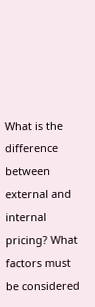What is the difference between external and internal pricing? What factors must be considered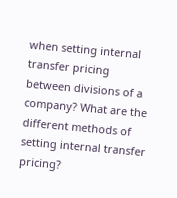when setting internal transfer pricing between divisions of a company? What are the different methods of setting internal transfer pricing?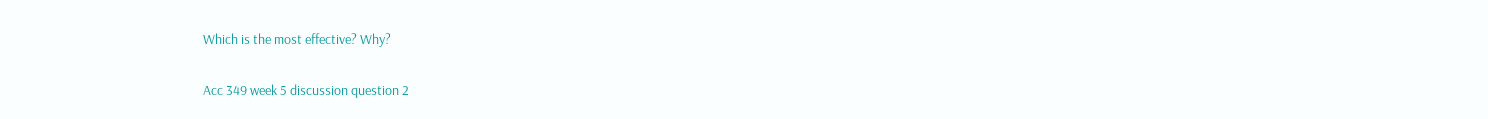Which is the most effective? Why?

Acc 349 week 5 discussion question 2